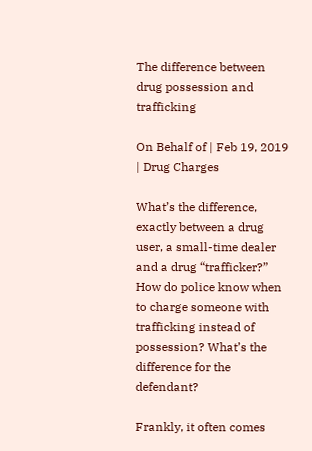The difference between drug possession and trafficking

On Behalf of | Feb 19, 2019 | Drug Charges

What’s the difference, exactly between a drug user, a small-time dealer and a drug “trafficker?” How do police know when to charge someone with trafficking instead of possession? What’s the difference for the defendant?

Frankly, it often comes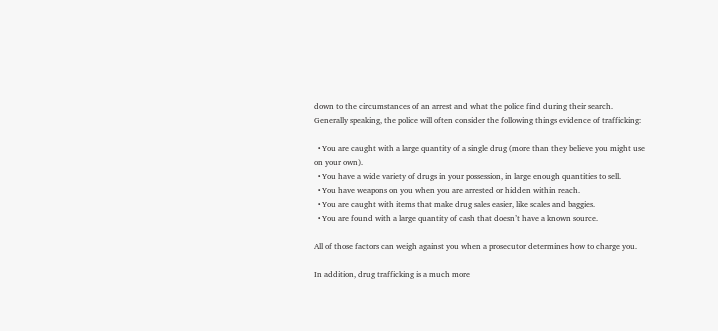down to the circumstances of an arrest and what the police find during their search. Generally speaking, the police will often consider the following things evidence of trafficking:

  • You are caught with a large quantity of a single drug (more than they believe you might use on your own).
  • You have a wide variety of drugs in your possession, in large enough quantities to sell.
  • You have weapons on you when you are arrested or hidden within reach.
  • You are caught with items that make drug sales easier, like scales and baggies.
  • You are found with a large quantity of cash that doesn’t have a known source.

All of those factors can weigh against you when a prosecutor determines how to charge you.

In addition, drug trafficking is a much more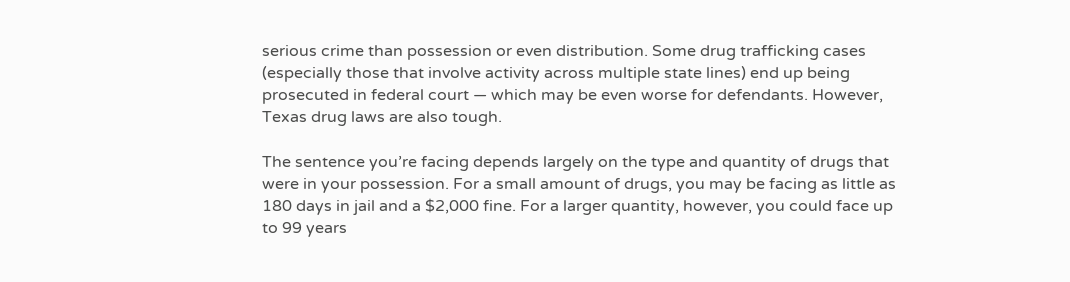serious crime than possession or even distribution. Some drug trafficking cases (especially those that involve activity across multiple state lines) end up being prosecuted in federal court — which may be even worse for defendants. However, Texas drug laws are also tough.

The sentence you’re facing depends largely on the type and quantity of drugs that were in your possession. For a small amount of drugs, you may be facing as little as 180 days in jail and a $2,000 fine. For a larger quantity, however, you could face up to 99 years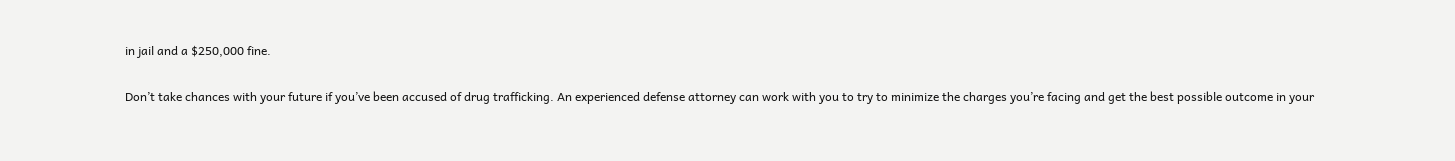in jail and a $250,000 fine.

Don’t take chances with your future if you’ve been accused of drug trafficking. An experienced defense attorney can work with you to try to minimize the charges you’re facing and get the best possible outcome in your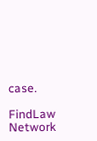case.

FindLaw Network